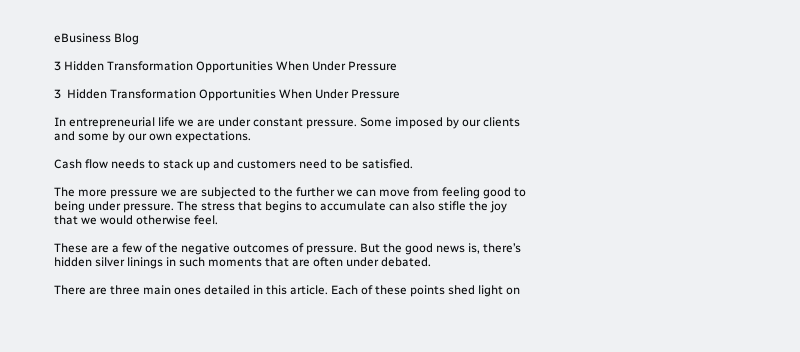eBusiness Blog

3 Hidden Transformation Opportunities When Under Pressure

3  Hidden Transformation Opportunities When Under Pressure

In entrepreneurial life we are under constant pressure. Some imposed by our clients and some by our own expectations.

Cash flow needs to stack up and customers need to be satisfied.

The more pressure we are subjected to the further we can move from feeling good to being under pressure. The stress that begins to accumulate can also stifle the joy that we would otherwise feel.

These are a few of the negative outcomes of pressure. But the good news is, there’s hidden silver linings in such moments that are often under debated.

There are three main ones detailed in this article. Each of these points shed light on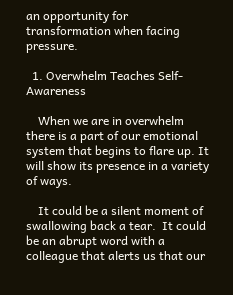an opportunity for transformation when facing pressure.

  1. Overwhelm Teaches Self-Awareness

    When we are in overwhelm there is a part of our emotional system that begins to flare up. It will show its presence in a variety of ways.

    It could be a silent moment of swallowing back a tear.  It could be an abrupt word with a colleague that alerts us that our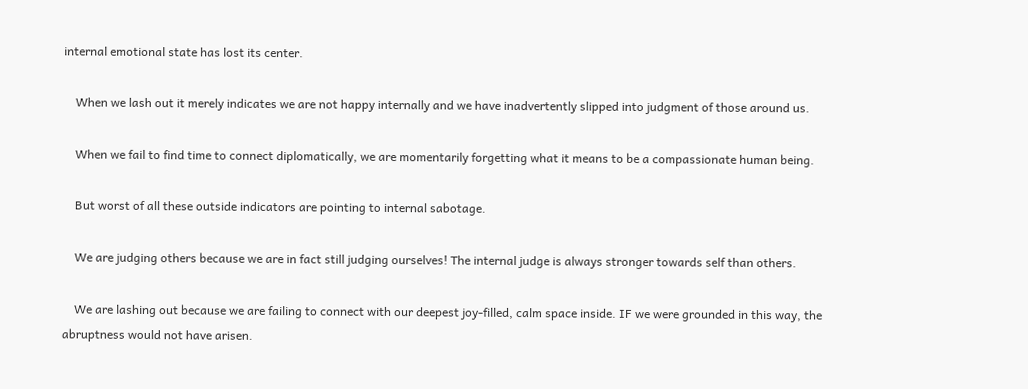internal emotional state has lost its center.

    When we lash out it merely indicates we are not happy internally and we have inadvertently slipped into judgment of those around us.

    When we fail to find time to connect diplomatically, we are momentarily forgetting what it means to be a compassionate human being.

    But worst of all these outside indicators are pointing to internal sabotage.

    We are judging others because we are in fact still judging ourselves! The internal judge is always stronger towards self than others.

    We are lashing out because we are failing to connect with our deepest joy-filled, calm space inside. IF we were grounded in this way, the abruptness would not have arisen.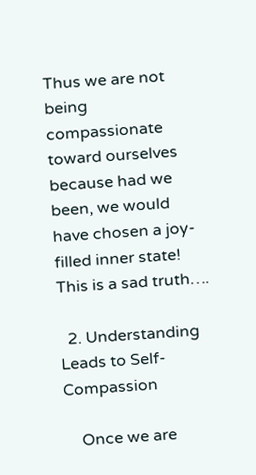Thus we are not being compassionate toward ourselves because had we been, we would have chosen a joy-filled inner state! This is a sad truth….

  2. Understanding Leads to Self-Compassion

    Once we are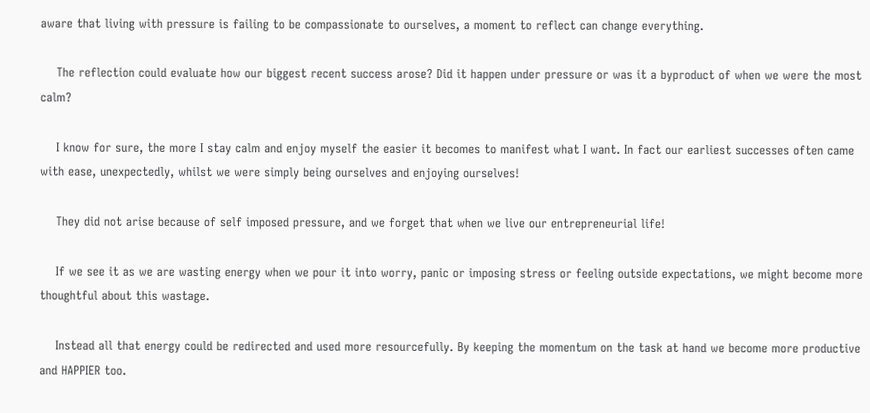aware that living with pressure is failing to be compassionate to ourselves, a moment to reflect can change everything.

    The reflection could evaluate how our biggest recent success arose? Did it happen under pressure or was it a byproduct of when we were the most calm?

    I know for sure, the more I stay calm and enjoy myself the easier it becomes to manifest what I want. In fact our earliest successes often came with ease, unexpectedly, whilst we were simply being ourselves and enjoying ourselves!

    They did not arise because of self imposed pressure, and we forget that when we live our entrepreneurial life!

    If we see it as we are wasting energy when we pour it into worry, panic or imposing stress or feeling outside expectations, we might become more thoughtful about this wastage.

    Instead all that energy could be redirected and used more resourcefully. By keeping the momentum on the task at hand we become more productive and HAPPIER too.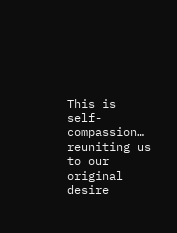This is self-compassion… reuniting us to our original desire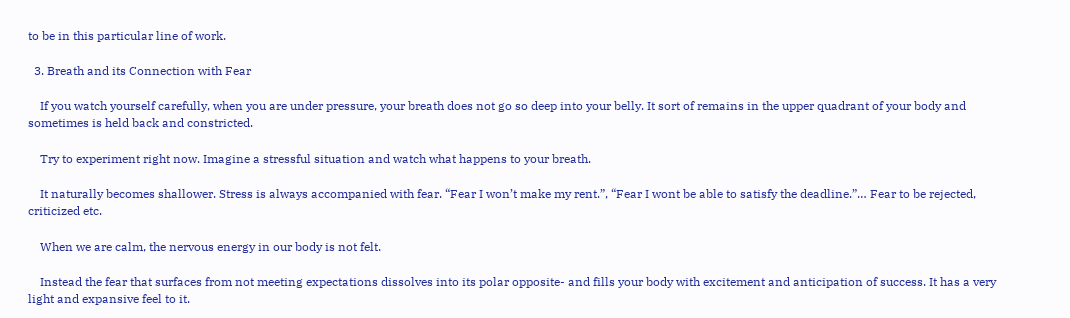to be in this particular line of work.

  3. Breath and its Connection with Fear

    If you watch yourself carefully, when you are under pressure, your breath does not go so deep into your belly. It sort of remains in the upper quadrant of your body and sometimes is held back and constricted.

    Try to experiment right now. Imagine a stressful situation and watch what happens to your breath.

    It naturally becomes shallower. Stress is always accompanied with fear. “Fear I won’t make my rent.”, “Fear I wont be able to satisfy the deadline.”… Fear to be rejected, criticized etc.

    When we are calm, the nervous energy in our body is not felt.

    Instead the fear that surfaces from not meeting expectations dissolves into its polar opposite- and fills your body with excitement and anticipation of success. It has a very light and expansive feel to it.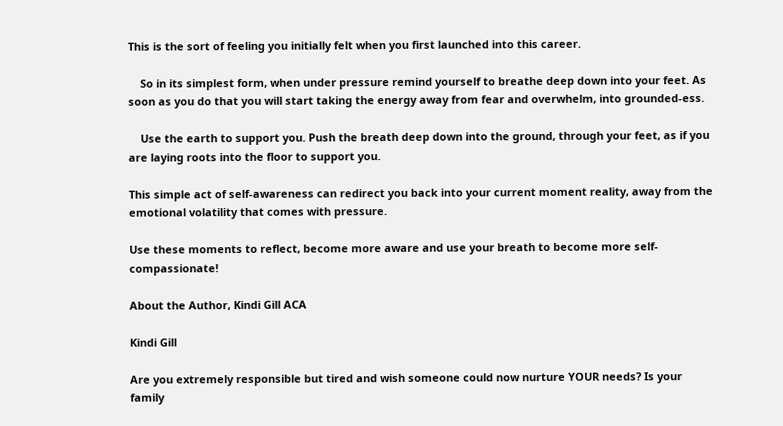This is the sort of feeling you initially felt when you first launched into this career.

    So in its simplest form, when under pressure remind yourself to breathe deep down into your feet. As soon as you do that you will start taking the energy away from fear and overwhelm, into grounded-ess.

    Use the earth to support you. Push the breath deep down into the ground, through your feet, as if you are laying roots into the floor to support you.

This simple act of self-awareness can redirect you back into your current moment reality, away from the emotional volatility that comes with pressure.

Use these moments to reflect, become more aware and use your breath to become more self-compassionate!

About the Author, Kindi Gill ACA

Kindi Gill

Are you extremely responsible but tired and wish someone could now nurture YOUR needs? Is your family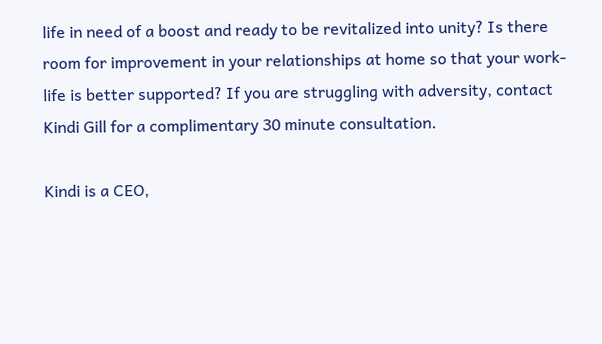life in need of a boost and ready to be revitalized into unity? Is there room for improvement in your relationships at home so that your work-life is better supported? If you are struggling with adversity, contact Kindi Gill for a complimentary 30 minute consultation.

Kindi is a CEO,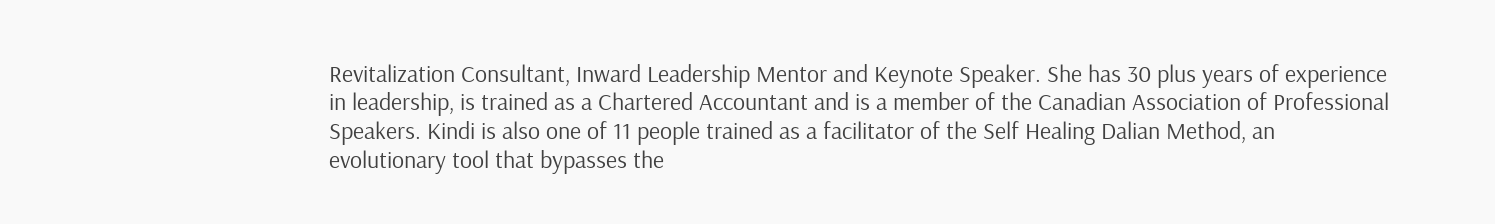Revitalization Consultant, Inward Leadership Mentor and Keynote Speaker. She has 30 plus years of experience in leadership, is trained as a Chartered Accountant and is a member of the Canadian Association of Professional Speakers. Kindi is also one of 11 people trained as a facilitator of the Self Healing Dalian Method, an evolutionary tool that bypasses the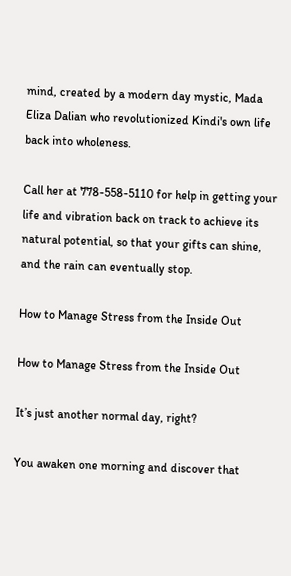mind, created by a modern day mystic, Mada Eliza Dalian who revolutionized Kindi's own life back into wholeness.

Call her at 778-558-5110 for help in getting your life and vibration back on track to achieve its natural potential, so that your gifts can shine, and the rain can eventually stop.

How to Manage Stress from the Inside Out

How to Manage Stress from the Inside Out

It’s just another normal day, right?

You awaken one morning and discover that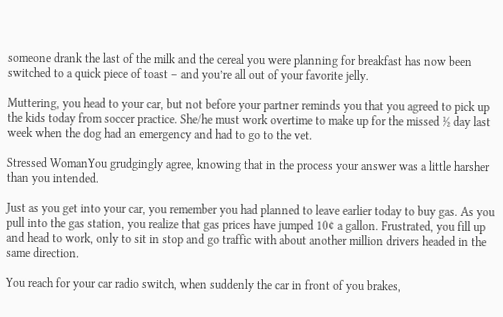someone drank the last of the milk and the cereal you were planning for breakfast has now been switched to a quick piece of toast – and you’re all out of your favorite jelly.

Muttering, you head to your car, but not before your partner reminds you that you agreed to pick up the kids today from soccer practice. She/he must work overtime to make up for the missed ½ day last week when the dog had an emergency and had to go to the vet.

Stressed WomanYou grudgingly agree, knowing that in the process your answer was a little harsher than you intended.

Just as you get into your car, you remember you had planned to leave earlier today to buy gas. As you pull into the gas station, you realize that gas prices have jumped 10¢ a gallon. Frustrated, you fill up and head to work, only to sit in stop and go traffic with about another million drivers headed in the same direction.

You reach for your car radio switch, when suddenly the car in front of you brakes,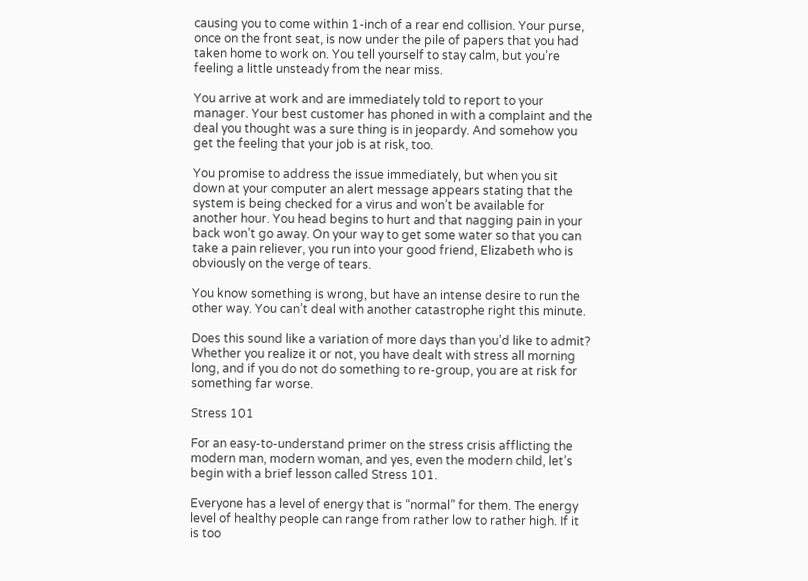causing you to come within 1-inch of a rear end collision. Your purse, once on the front seat, is now under the pile of papers that you had taken home to work on. You tell yourself to stay calm, but you’re feeling a little unsteady from the near miss.

You arrive at work and are immediately told to report to your manager. Your best customer has phoned in with a complaint and the deal you thought was a sure thing is in jeopardy. And somehow you get the feeling that your job is at risk, too.

You promise to address the issue immediately, but when you sit down at your computer an alert message appears stating that the system is being checked for a virus and won’t be available for another hour. You head begins to hurt and that nagging pain in your back won’t go away. On your way to get some water so that you can take a pain reliever, you run into your good friend, Elizabeth who is obviously on the verge of tears.

You know something is wrong, but have an intense desire to run the other way. You can’t deal with another catastrophe right this minute.

Does this sound like a variation of more days than you’d like to admit? Whether you realize it or not, you have dealt with stress all morning long, and if you do not do something to re-group, you are at risk for something far worse.

Stress 101

For an easy-to-understand primer on the stress crisis afflicting the modern man, modern woman, and yes, even the modern child, let’s begin with a brief lesson called Stress 101.

Everyone has a level of energy that is “normal” for them. The energy level of healthy people can range from rather low to rather high. If it is too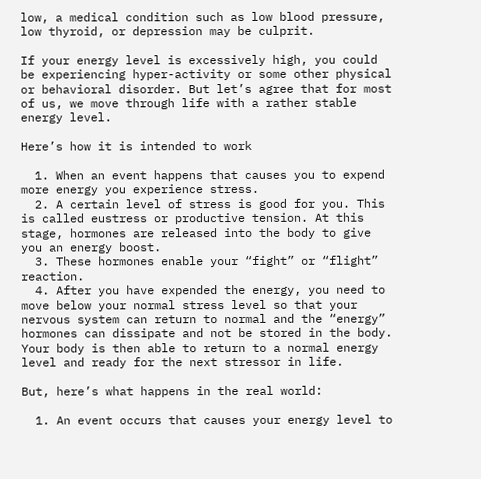low, a medical condition such as low blood pressure, low thyroid, or depression may be culprit.

If your energy level is excessively high, you could be experiencing hyper-activity or some other physical or behavioral disorder. But let’s agree that for most of us, we move through life with a rather stable energy level.

Here’s how it is intended to work

  1. When an event happens that causes you to expend more energy you experience stress.
  2. A certain level of stress is good for you. This is called eustress or productive tension. At this stage, hormones are released into the body to give you an energy boost.
  3. These hormones enable your “fight” or “flight” reaction.
  4. After you have expended the energy, you need to move below your normal stress level so that your nervous system can return to normal and the “energy” hormones can dissipate and not be stored in the body. Your body is then able to return to a normal energy level and ready for the next stressor in life.

But, here’s what happens in the real world:

  1. An event occurs that causes your energy level to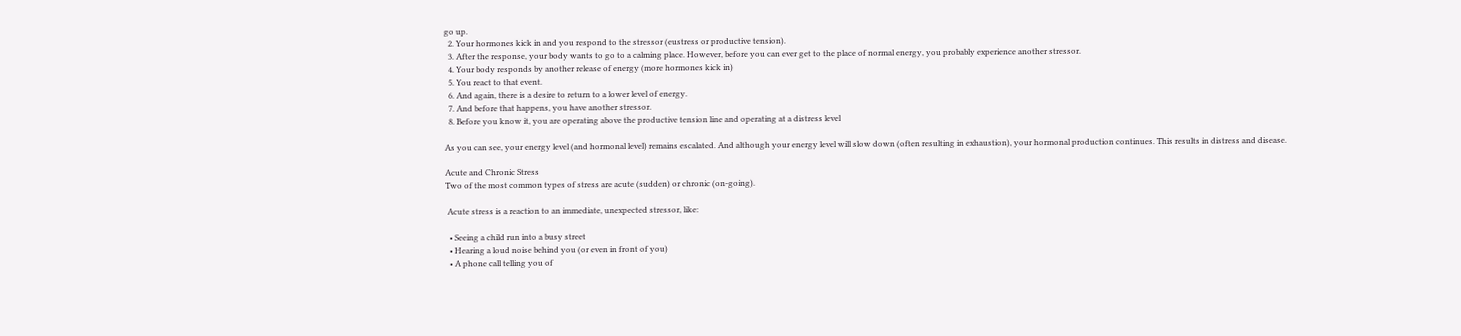go up.
  2. Your hormones kick in and you respond to the stressor (eustress or productive tension).
  3. After the response, your body wants to go to a calming place. However, before you can ever get to the place of normal energy, you probably experience another stressor.
  4. Your body responds by another release of energy (more hormones kick in)
  5. You react to that event.
  6. And again, there is a desire to return to a lower level of energy.
  7. And before that happens, you have another stressor.
  8. Before you know it, you are operating above the productive tension line and operating at a distress level

As you can see, your energy level (and hormonal level) remains escalated. And although your energy level will slow down (often resulting in exhaustion), your hormonal production continues. This results in distress and disease.

Acute and Chronic Stress
Two of the most common types of stress are acute (sudden) or chronic (on-going).

 Acute stress is a reaction to an immediate, unexpected stressor, like:

  • Seeing a child run into a busy street
  • Hearing a loud noise behind you (or even in front of you)
  • A phone call telling you of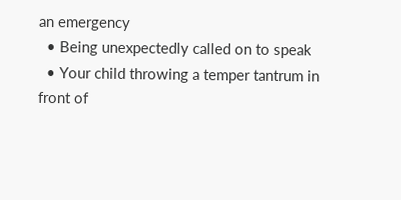an emergency
  • Being unexpectedly called on to speak
  • Your child throwing a temper tantrum in front of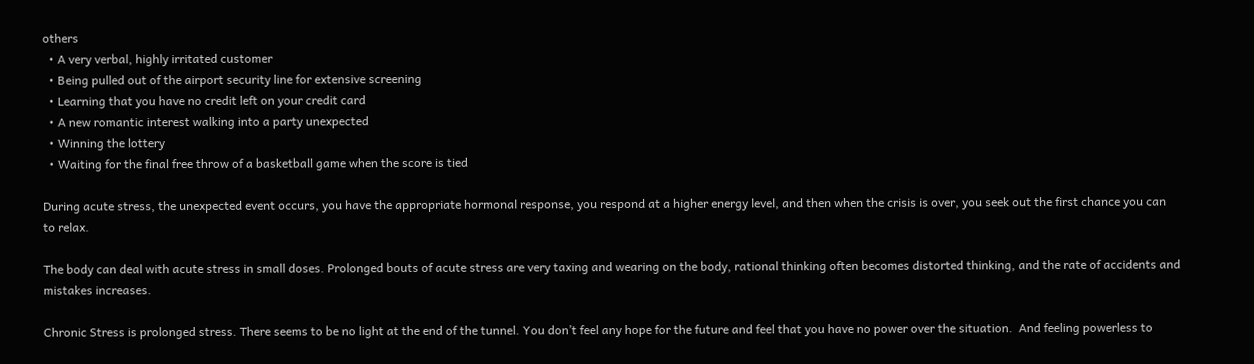others
  • A very verbal, highly irritated customer
  • Being pulled out of the airport security line for extensive screening
  • Learning that you have no credit left on your credit card
  • A new romantic interest walking into a party unexpected
  • Winning the lottery
  • Waiting for the final free throw of a basketball game when the score is tied

During acute stress, the unexpected event occurs, you have the appropriate hormonal response, you respond at a higher energy level, and then when the crisis is over, you seek out the first chance you can to relax.

The body can deal with acute stress in small doses. Prolonged bouts of acute stress are very taxing and wearing on the body, rational thinking often becomes distorted thinking, and the rate of accidents and mistakes increases.

Chronic Stress is prolonged stress. There seems to be no light at the end of the tunnel. You don’t feel any hope for the future and feel that you have no power over the situation.  And feeling powerless to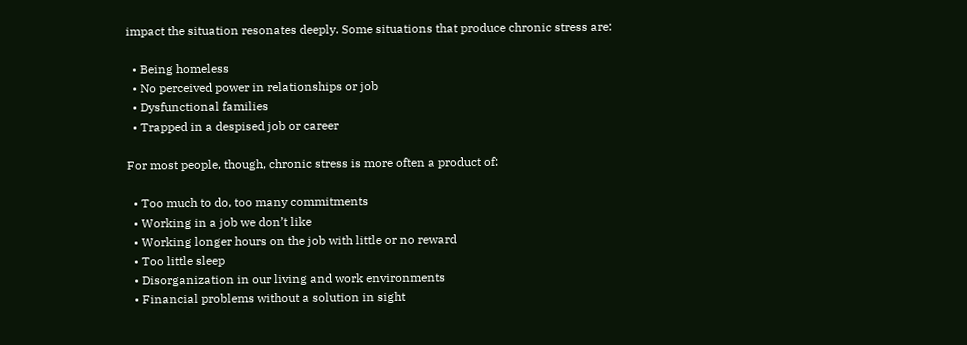impact the situation resonates deeply. Some situations that produce chronic stress are:

  • Being homeless
  • No perceived power in relationships or job
  • Dysfunctional families
  • Trapped in a despised job or career

For most people, though, chronic stress is more often a product of:

  • Too much to do, too many commitments
  • Working in a job we don’t like
  • Working longer hours on the job with little or no reward
  • Too little sleep
  • Disorganization in our living and work environments
  • Financial problems without a solution in sight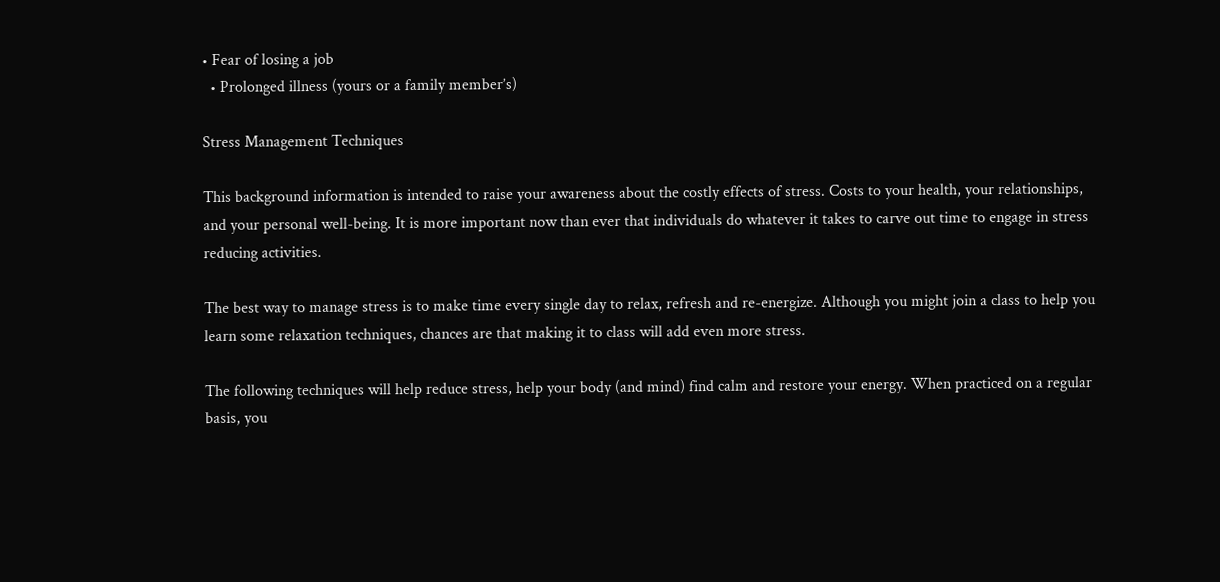• Fear of losing a job
  • Prolonged illness (yours or a family member’s)

Stress Management Techniques

This background information is intended to raise your awareness about the costly effects of stress. Costs to your health, your relationships, and your personal well-being. It is more important now than ever that individuals do whatever it takes to carve out time to engage in stress reducing activities.

The best way to manage stress is to make time every single day to relax, refresh and re-energize. Although you might join a class to help you learn some relaxation techniques, chances are that making it to class will add even more stress.

The following techniques will help reduce stress, help your body (and mind) find calm and restore your energy. When practiced on a regular basis, you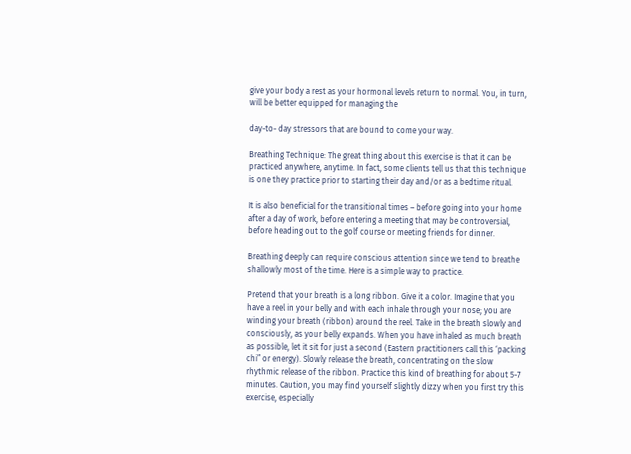give your body a rest as your hormonal levels return to normal. You, in turn, will be better equipped for managing the

day-to- day stressors that are bound to come your way.

Breathing Technique: The great thing about this exercise is that it can be practiced anywhere, anytime. In fact, some clients tell us that this technique is one they practice prior to starting their day and/or as a bedtime ritual.

It is also beneficial for the transitional times – before going into your home after a day of work, before entering a meeting that may be controversial, before heading out to the golf course or meeting friends for dinner.

Breathing deeply can require conscious attention since we tend to breathe shallowly most of the time. Here is a simple way to practice.

Pretend that your breath is a long ribbon. Give it a color. Imagine that you have a reel in your belly and with each inhale through your nose; you are winding your breath (ribbon) around the reel. Take in the breath slowly and consciously, as your belly expands. When you have inhaled as much breath as possible, let it sit for just a second (Eastern practitioners call this ‘packing chi” or energy). Slowly release the breath, concentrating on the slow rhythmic release of the ribbon. Practice this kind of breathing for about 5-7 minutes. Caution, you may find yourself slightly dizzy when you first try this exercise, especially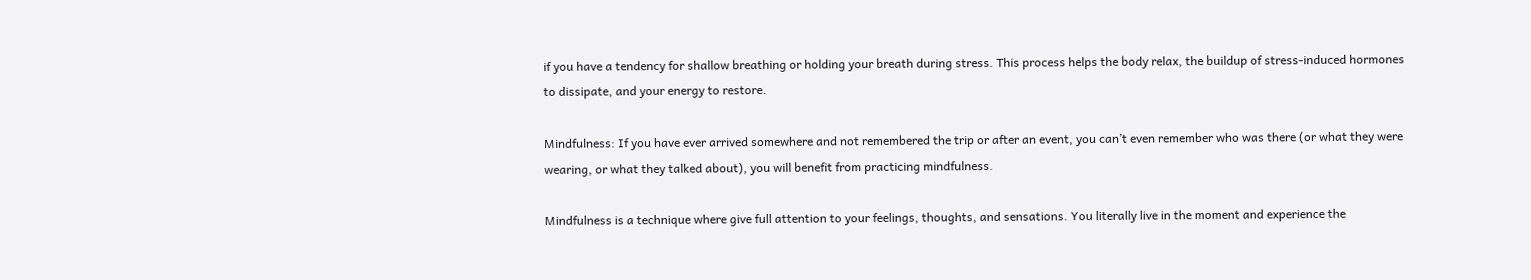if you have a tendency for shallow breathing or holding your breath during stress. This process helps the body relax, the buildup of stress-induced hormones to dissipate, and your energy to restore.

Mindfulness: If you have ever arrived somewhere and not remembered the trip or after an event, you can’t even remember who was there (or what they were wearing, or what they talked about), you will benefit from practicing mindfulness.

Mindfulness is a technique where give full attention to your feelings, thoughts, and sensations. You literally live in the moment and experience the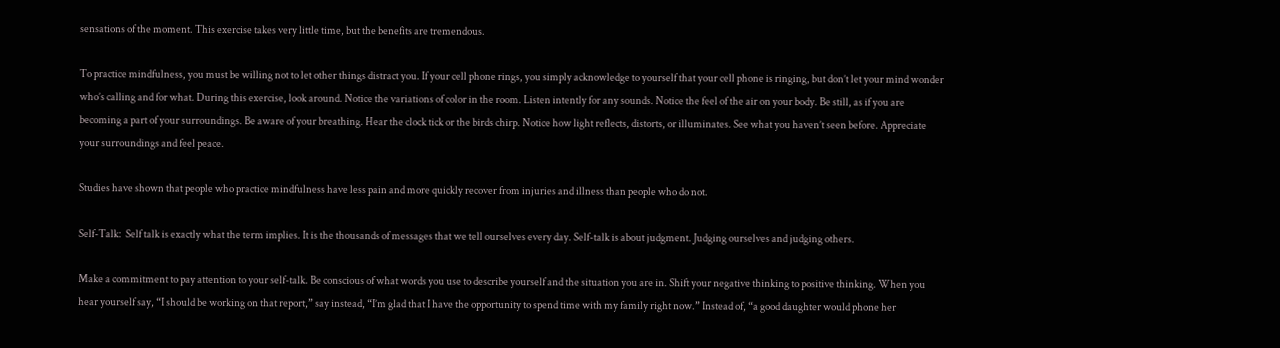sensations of the moment. This exercise takes very little time, but the benefits are tremendous.

To practice mindfulness, you must be willing not to let other things distract you. If your cell phone rings, you simply acknowledge to yourself that your cell phone is ringing, but don’t let your mind wonder who’s calling and for what. During this exercise, look around. Notice the variations of color in the room. Listen intently for any sounds. Notice the feel of the air on your body. Be still, as if you are becoming a part of your surroundings. Be aware of your breathing. Hear the clock tick or the birds chirp. Notice how light reflects, distorts, or illuminates. See what you haven’t seen before. Appreciate your surroundings and feel peace.

Studies have shown that people who practice mindfulness have less pain and more quickly recover from injuries and illness than people who do not.

Self-Talk:  Self talk is exactly what the term implies. It is the thousands of messages that we tell ourselves every day. Self-talk is about judgment. Judging ourselves and judging others.

Make a commitment to pay attention to your self-talk. Be conscious of what words you use to describe yourself and the situation you are in. Shift your negative thinking to positive thinking. When you hear yourself say, “I should be working on that report,” say instead, “I’m glad that I have the opportunity to spend time with my family right now.” Instead of, “a good daughter would phone her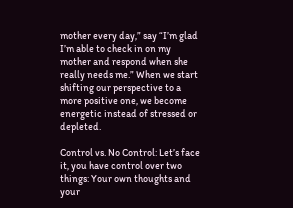mother every day,” say “I’m glad I’m able to check in on my mother and respond when she really needs me.” When we start shifting our perspective to a more positive one, we become energetic instead of stressed or depleted.

Control vs. No Control: Let’s face it, you have control over two things: Your own thoughts and your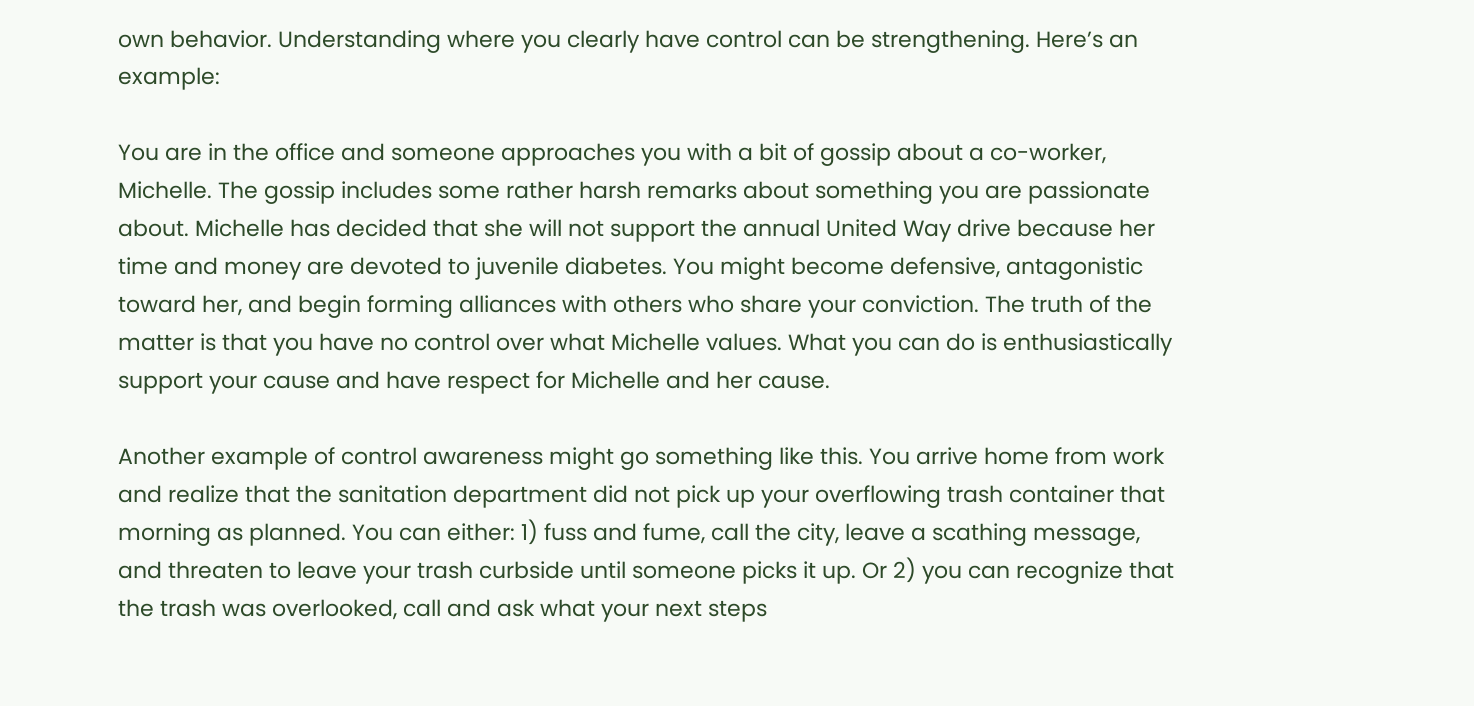own behavior. Understanding where you clearly have control can be strengthening. Here’s an example:

You are in the office and someone approaches you with a bit of gossip about a co-worker, Michelle. The gossip includes some rather harsh remarks about something you are passionate about. Michelle has decided that she will not support the annual United Way drive because her time and money are devoted to juvenile diabetes. You might become defensive, antagonistic toward her, and begin forming alliances with others who share your conviction. The truth of the matter is that you have no control over what Michelle values. What you can do is enthusiastically support your cause and have respect for Michelle and her cause.

Another example of control awareness might go something like this. You arrive home from work and realize that the sanitation department did not pick up your overflowing trash container that morning as planned. You can either: 1) fuss and fume, call the city, leave a scathing message, and threaten to leave your trash curbside until someone picks it up. Or 2) you can recognize that the trash was overlooked, call and ask what your next steps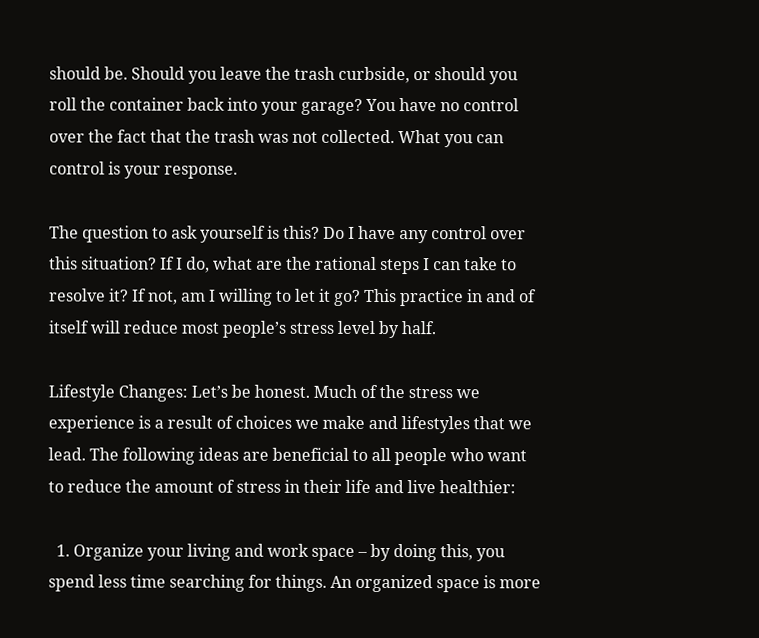should be. Should you leave the trash curbside, or should you roll the container back into your garage? You have no control over the fact that the trash was not collected. What you can control is your response.

The question to ask yourself is this? Do I have any control over this situation? If I do, what are the rational steps I can take to resolve it? If not, am I willing to let it go? This practice in and of itself will reduce most people’s stress level by half.

Lifestyle Changes: Let’s be honest. Much of the stress we experience is a result of choices we make and lifestyles that we lead. The following ideas are beneficial to all people who want to reduce the amount of stress in their life and live healthier:

  1. Organize your living and work space – by doing this, you spend less time searching for things. An organized space is more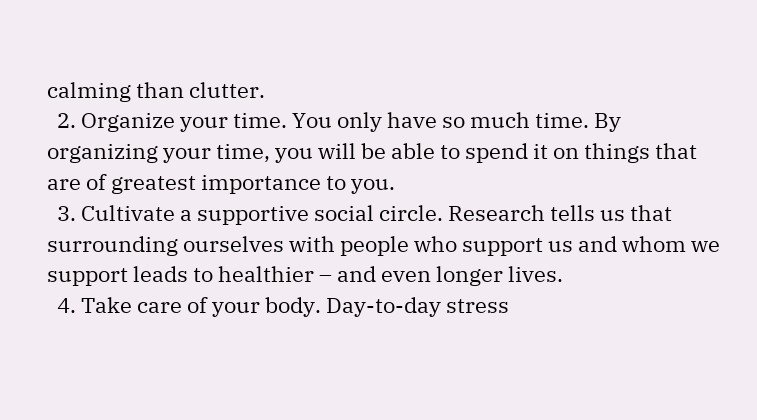calming than clutter.
  2. Organize your time. You only have so much time. By organizing your time, you will be able to spend it on things that are of greatest importance to you.
  3. Cultivate a supportive social circle. Research tells us that surrounding ourselves with people who support us and whom we support leads to healthier – and even longer lives.
  4. Take care of your body. Day-to-day stress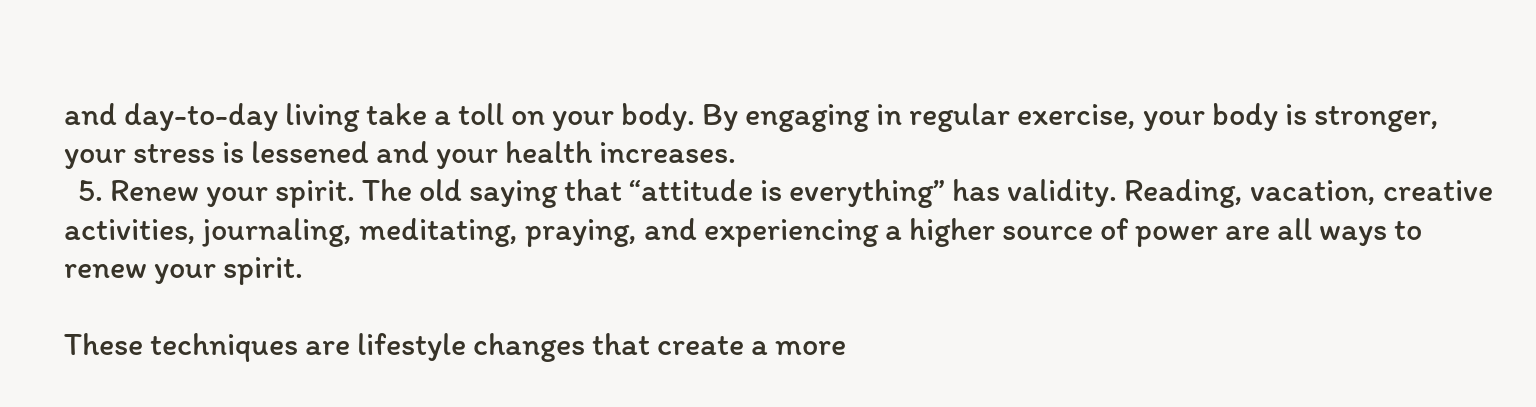and day-to-day living take a toll on your body. By engaging in regular exercise, your body is stronger, your stress is lessened and your health increases.
  5. Renew your spirit. The old saying that “attitude is everything” has validity. Reading, vacation, creative activities, journaling, meditating, praying, and experiencing a higher source of power are all ways to renew your spirit.

These techniques are lifestyle changes that create a more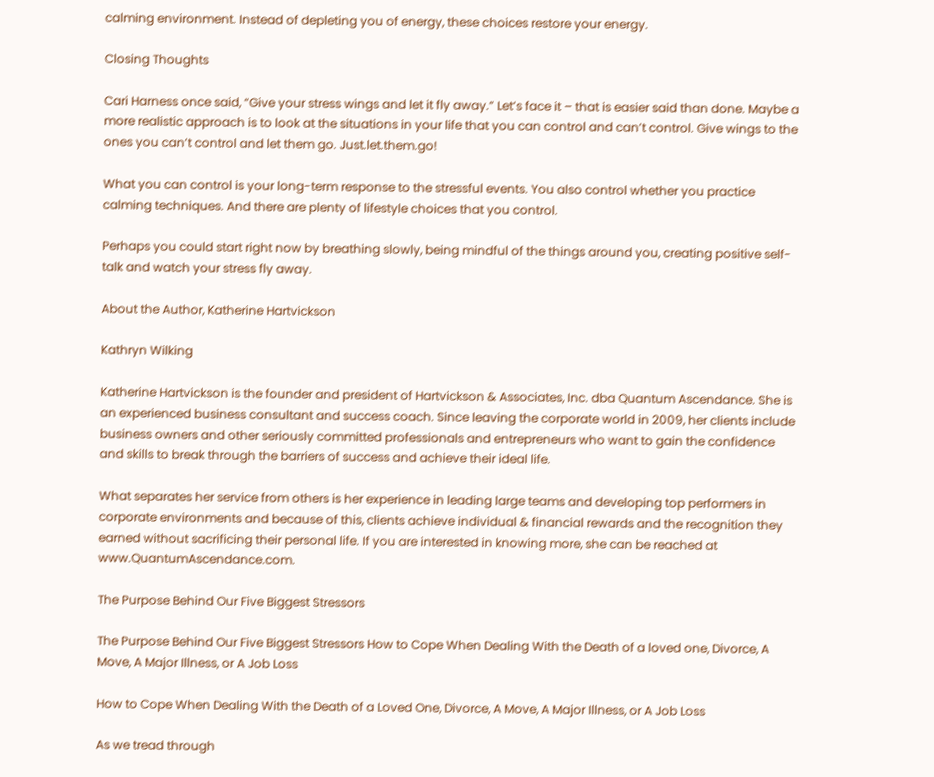calming environment. Instead of depleting you of energy, these choices restore your energy.

Closing Thoughts

Cari Harness once said, “Give your stress wings and let it fly away.” Let’s face it – that is easier said than done. Maybe a more realistic approach is to look at the situations in your life that you can control and can’t control. Give wings to the ones you can’t control and let them go. Just.let.them.go!

What you can control is your long-term response to the stressful events. You also control whether you practice calming techniques. And there are plenty of lifestyle choices that you control.

Perhaps you could start right now by breathing slowly, being mindful of the things around you, creating positive self-talk and watch your stress fly away.

About the Author, Katherine Hartvickson

Kathryn Wilking

Katherine Hartvickson is the founder and president of Hartvickson & Associates, Inc. dba Quantum Ascendance. She is an experienced business consultant and success coach. Since leaving the corporate world in 2009, her clients include business owners and other seriously committed professionals and entrepreneurs who want to gain the confidence and skills to break through the barriers of success and achieve their ideal life.

What separates her service from others is her experience in leading large teams and developing top performers in corporate environments and because of this, clients achieve individual & financial rewards and the recognition they earned without sacrificing their personal life. If you are interested in knowing more, she can be reached at www.QuantumAscendance.com.

The Purpose Behind Our Five Biggest Stressors

The Purpose Behind Our Five Biggest Stressors How to Cope When Dealing With the Death of a loved one, Divorce, A Move, A Major Illness, or A Job Loss

How to Cope When Dealing With the Death of a Loved One, Divorce, A Move, A Major Illness, or A Job Loss

As we tread through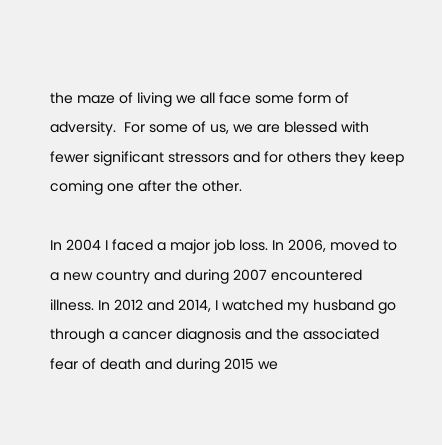the maze of living we all face some form of adversity.  For some of us, we are blessed with fewer significant stressors and for others they keep coming one after the other.

In 2004 I faced a major job loss. In 2006, moved to a new country and during 2007 encountered illness. In 2012 and 2014, I watched my husband go through a cancer diagnosis and the associated fear of death and during 2015 we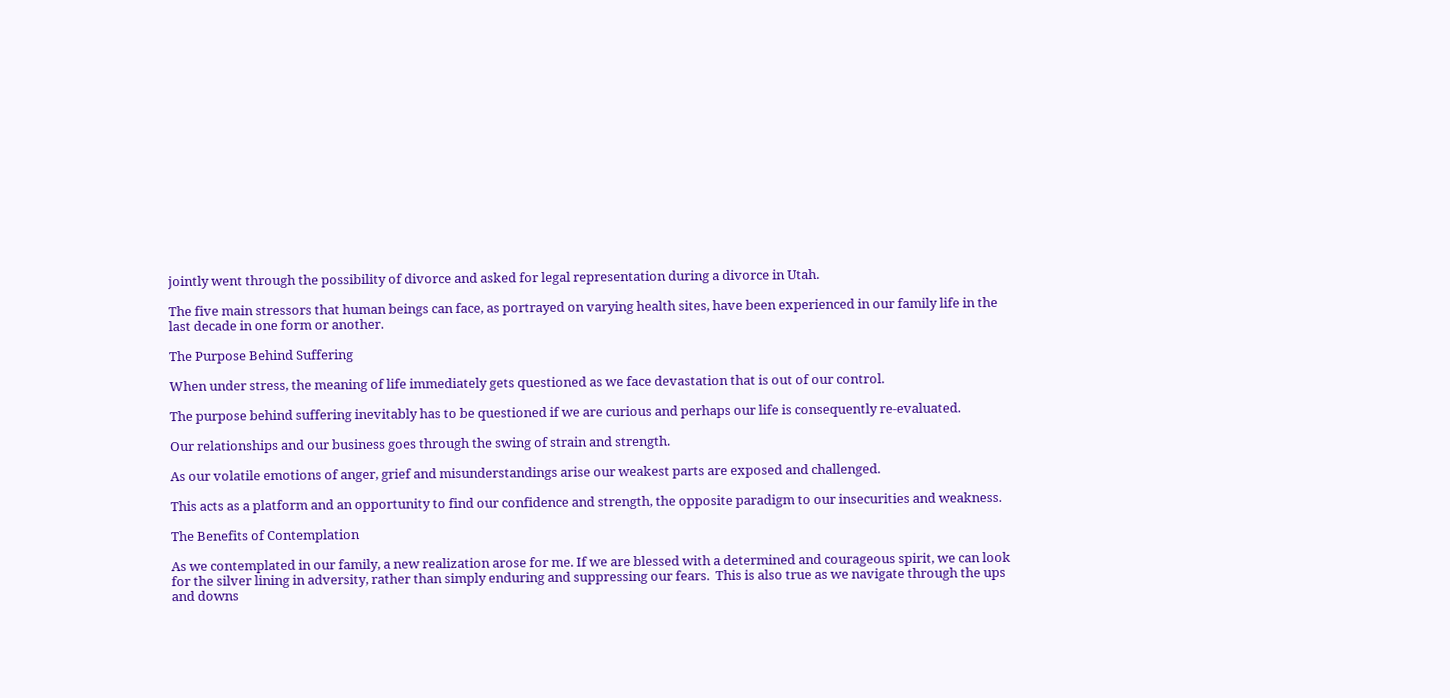jointly went through the possibility of divorce and asked for legal representation during a divorce in Utah.

The five main stressors that human beings can face, as portrayed on varying health sites, have been experienced in our family life in the last decade in one form or another.

The Purpose Behind Suffering

When under stress, the meaning of life immediately gets questioned as we face devastation that is out of our control.

The purpose behind suffering inevitably has to be questioned if we are curious and perhaps our life is consequently re-evaluated.

Our relationships and our business goes through the swing of strain and strength.

As our volatile emotions of anger, grief and misunderstandings arise our weakest parts are exposed and challenged.

This acts as a platform and an opportunity to find our confidence and strength, the opposite paradigm to our insecurities and weakness.

The Benefits of Contemplation

As we contemplated in our family, a new realization arose for me. If we are blessed with a determined and courageous spirit, we can look for the silver lining in adversity, rather than simply enduring and suppressing our fears.  This is also true as we navigate through the ups and downs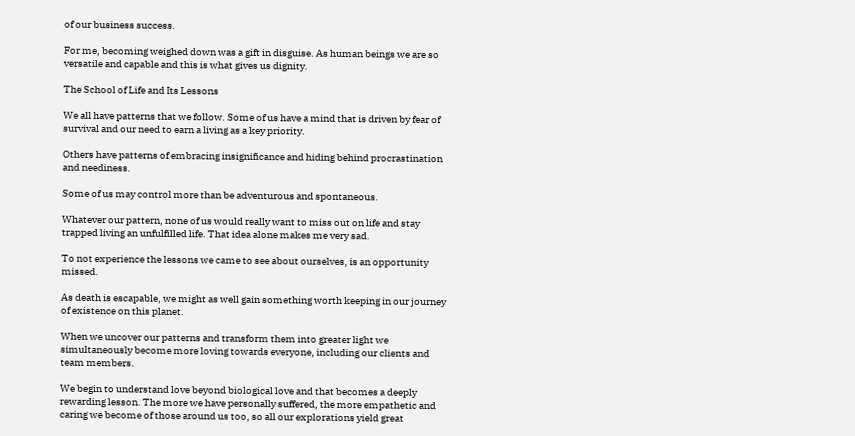of our business success.

For me, becoming weighed down was a gift in disguise. As human beings we are so versatile and capable and this is what gives us dignity.

The School of Life and Its Lessons

We all have patterns that we follow. Some of us have a mind that is driven by fear of survival and our need to earn a living as a key priority.

Others have patterns of embracing insignificance and hiding behind procrastination and neediness.

Some of us may control more than be adventurous and spontaneous.

Whatever our pattern, none of us would really want to miss out on life and stay trapped living an unfulfilled life. That idea alone makes me very sad.

To not experience the lessons we came to see about ourselves, is an opportunity missed.

As death is escapable, we might as well gain something worth keeping in our journey of existence on this planet.

When we uncover our patterns and transform them into greater light we simultaneously become more loving towards everyone, including our clients and team members.

We begin to understand love beyond biological love and that becomes a deeply rewarding lesson. The more we have personally suffered, the more empathetic and caring we become of those around us too, so all our explorations yield great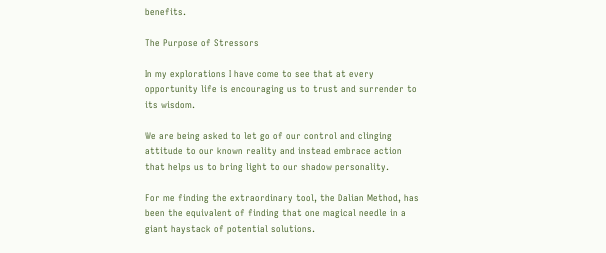benefits.

The Purpose of Stressors

In my explorations I have come to see that at every opportunity life is encouraging us to trust and surrender to its wisdom.

We are being asked to let go of our control and clinging attitude to our known reality and instead embrace action that helps us to bring light to our shadow personality.

For me finding the extraordinary tool, the Dalian Method, has been the equivalent of finding that one magical needle in a giant haystack of potential solutions.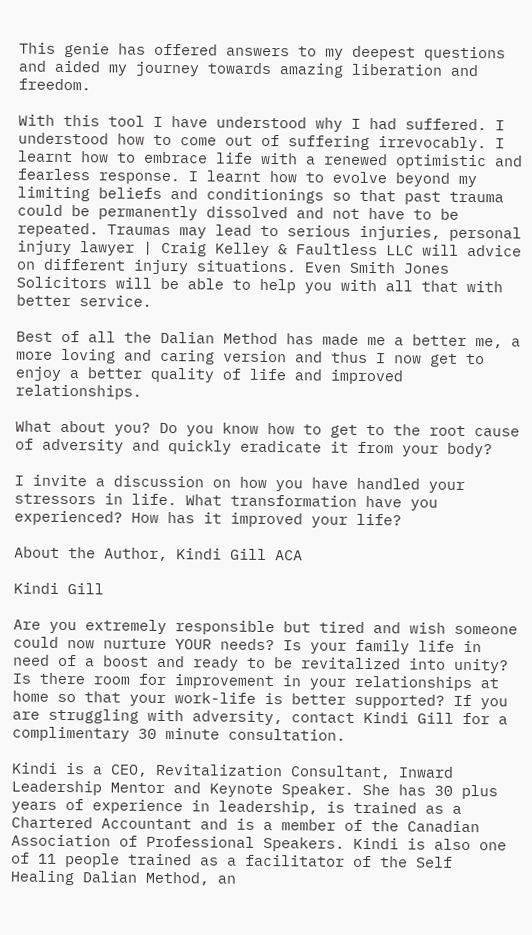This genie has offered answers to my deepest questions and aided my journey towards amazing liberation and freedom.

With this tool I have understood why I had suffered. I understood how to come out of suffering irrevocably. I learnt how to embrace life with a renewed optimistic and fearless response. I learnt how to evolve beyond my limiting beliefs and conditionings so that past trauma could be permanently dissolved and not have to be repeated. Traumas may lead to serious injuries, personal injury lawyer | Craig Kelley & Faultless LLC will advice on different injury situations. Even Smith Jones Solicitors will be able to help you with all that with better service.

Best of all the Dalian Method has made me a better me, a more loving and caring version and thus I now get to enjoy a better quality of life and improved relationships.

What about you? Do you know how to get to the root cause of adversity and quickly eradicate it from your body?

I invite a discussion on how you have handled your stressors in life. What transformation have you experienced? How has it improved your life?

About the Author, Kindi Gill ACA

Kindi Gill

Are you extremely responsible but tired and wish someone could now nurture YOUR needs? Is your family life in need of a boost and ready to be revitalized into unity? Is there room for improvement in your relationships at home so that your work-life is better supported? If you are struggling with adversity, contact Kindi Gill for a complimentary 30 minute consultation.

Kindi is a CEO, Revitalization Consultant, Inward Leadership Mentor and Keynote Speaker. She has 30 plus years of experience in leadership, is trained as a Chartered Accountant and is a member of the Canadian Association of Professional Speakers. Kindi is also one of 11 people trained as a facilitator of the Self Healing Dalian Method, an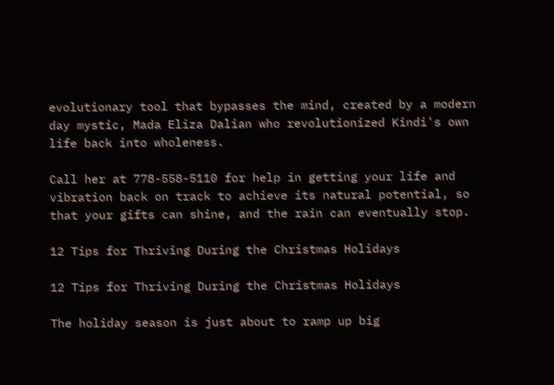evolutionary tool that bypasses the mind, created by a modern day mystic, Mada Eliza Dalian who revolutionized Kindi's own life back into wholeness.

Call her at 778-558-5110 for help in getting your life and vibration back on track to achieve its natural potential, so that your gifts can shine, and the rain can eventually stop.

12 Tips for Thriving During the Christmas Holidays

12 Tips for Thriving During the Christmas Holidays

The holiday season is just about to ramp up big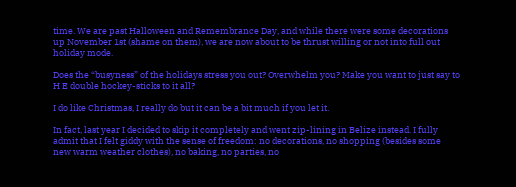time. We are past Halloween and Remembrance Day, and while there were some decorations up November 1st (shame on them), we are now about to be thrust willing or not into full out holiday mode.

Does the “busyness” of the holidays stress you out? Overwhelm you? Make you want to just say to H E double hockey-sticks to it all?

I do like Christmas, I really do but it can be a bit much if you let it.

In fact, last year I decided to skip it completely and went zip-lining in Belize instead. I fully admit that I felt giddy with the sense of freedom: no decorations, no shopping (besides some new warm weather clothes), no baking, no parties, no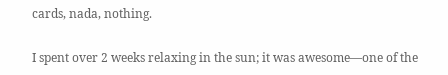cards, nada, nothing.

I spent over 2 weeks relaxing in the sun; it was awesome—one of the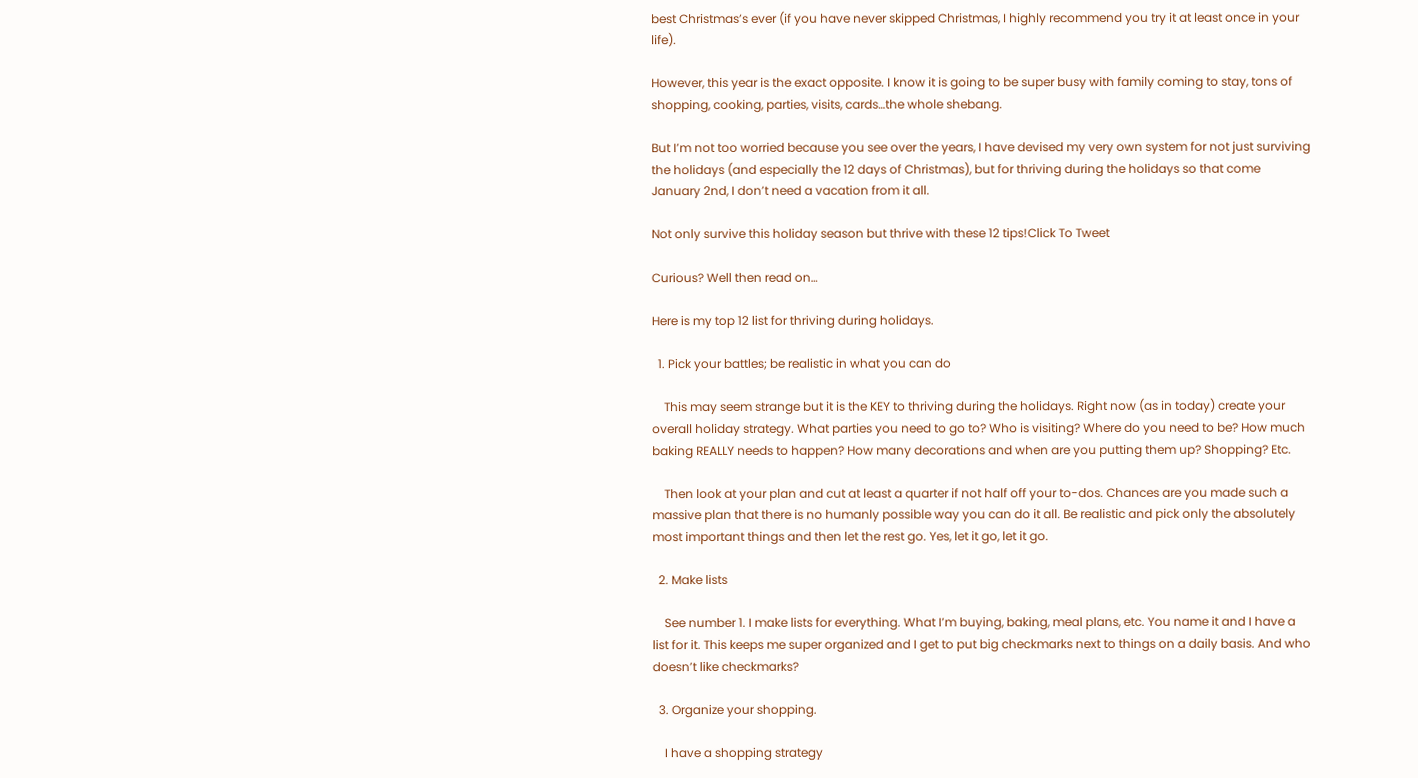best Christmas’s ever (if you have never skipped Christmas, I highly recommend you try it at least once in your life).

However, this year is the exact opposite. I know it is going to be super busy with family coming to stay, tons of shopping, cooking, parties, visits, cards…the whole shebang.

But I’m not too worried because you see over the years, I have devised my very own system for not just surviving the holidays (and especially the 12 days of Christmas), but for thriving during the holidays so that come January 2nd, I don’t need a vacation from it all.

Not only survive this holiday season but thrive with these 12 tips!Click To Tweet

Curious? Well then read on…

Here is my top 12 list for thriving during holidays.

  1. Pick your battles; be realistic in what you can do

    This may seem strange but it is the KEY to thriving during the holidays. Right now (as in today) create your overall holiday strategy. What parties you need to go to? Who is visiting? Where do you need to be? How much baking REALLY needs to happen? How many decorations and when are you putting them up? Shopping? Etc.

    Then look at your plan and cut at least a quarter if not half off your to-dos. Chances are you made such a massive plan that there is no humanly possible way you can do it all. Be realistic and pick only the absolutely most important things and then let the rest go. Yes, let it go, let it go.

  2. Make lists

    See number 1. I make lists for everything. What I’m buying, baking, meal plans, etc. You name it and I have a list for it. This keeps me super organized and I get to put big checkmarks next to things on a daily basis. And who doesn’t like checkmarks?

  3. Organize your shopping.

    I have a shopping strategy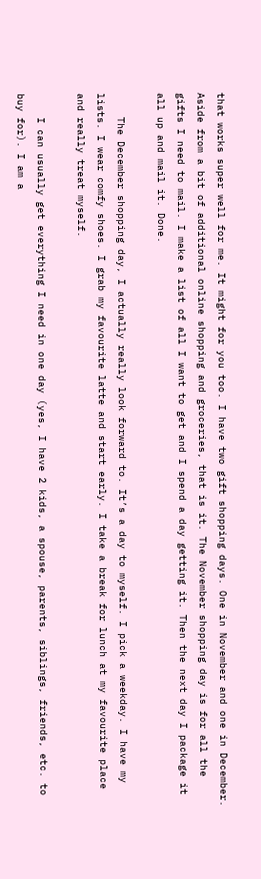that works super well for me. It might for you too. I have two gift shopping days. One in November and one in December. Aside from a bit of additional online shopping and groceries, that is it. The November shopping day is for all the gifts I need to mail. I make a list of all I want to get and I spend a day getting it. Then the next day I package it all up and mail it. Done.

    The December shopping day, I actually really look forward to. It’s a day to myself. I pick a weekday. I have my lists. I wear comfy shoes. I grab my favourite latte and start early. I take a break for lunch at my favourite place and really treat myself.

    I can usually get everything I need in one day (yes, I have 2 kids, a spouse, parents, siblings, friends, etc. to buy for). I am a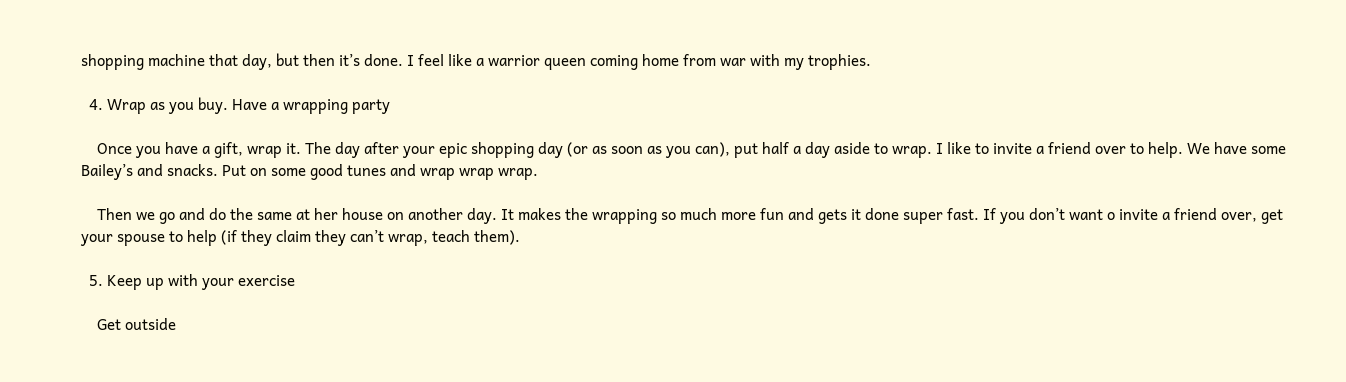shopping machine that day, but then it’s done. I feel like a warrior queen coming home from war with my trophies.

  4. Wrap as you buy. Have a wrapping party

    Once you have a gift, wrap it. The day after your epic shopping day (or as soon as you can), put half a day aside to wrap. I like to invite a friend over to help. We have some Bailey’s and snacks. Put on some good tunes and wrap wrap wrap.

    Then we go and do the same at her house on another day. It makes the wrapping so much more fun and gets it done super fast. If you don’t want o invite a friend over, get your spouse to help (if they claim they can’t wrap, teach them).

  5. Keep up with your exercise

    Get outside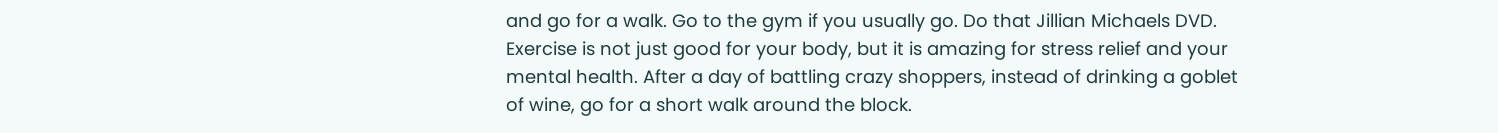and go for a walk. Go to the gym if you usually go. Do that Jillian Michaels DVD. Exercise is not just good for your body, but it is amazing for stress relief and your mental health. After a day of battling crazy shoppers, instead of drinking a goblet of wine, go for a short walk around the block.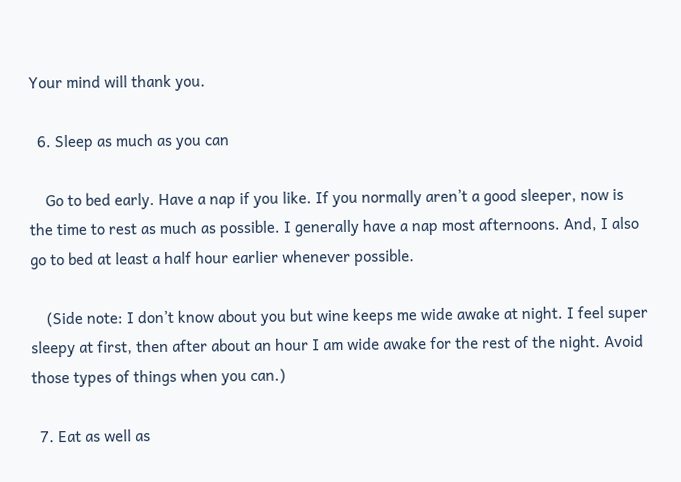Your mind will thank you.

  6. Sleep as much as you can

    Go to bed early. Have a nap if you like. If you normally aren’t a good sleeper, now is the time to rest as much as possible. I generally have a nap most afternoons. And, I also go to bed at least a half hour earlier whenever possible.

    (Side note: I don’t know about you but wine keeps me wide awake at night. I feel super sleepy at first, then after about an hour I am wide awake for the rest of the night. Avoid those types of things when you can.)

  7. Eat as well as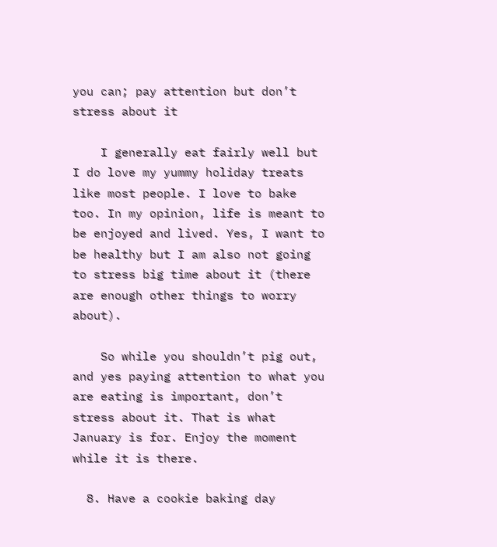you can; pay attention but don’t stress about it

    I generally eat fairly well but I do love my yummy holiday treats like most people. I love to bake too. In my opinion, life is meant to be enjoyed and lived. Yes, I want to be healthy but I am also not going to stress big time about it (there are enough other things to worry about).

    So while you shouldn’t pig out, and yes paying attention to what you are eating is important, don’t stress about it. That is what January is for. Enjoy the moment while it is there.

  8. Have a cookie baking day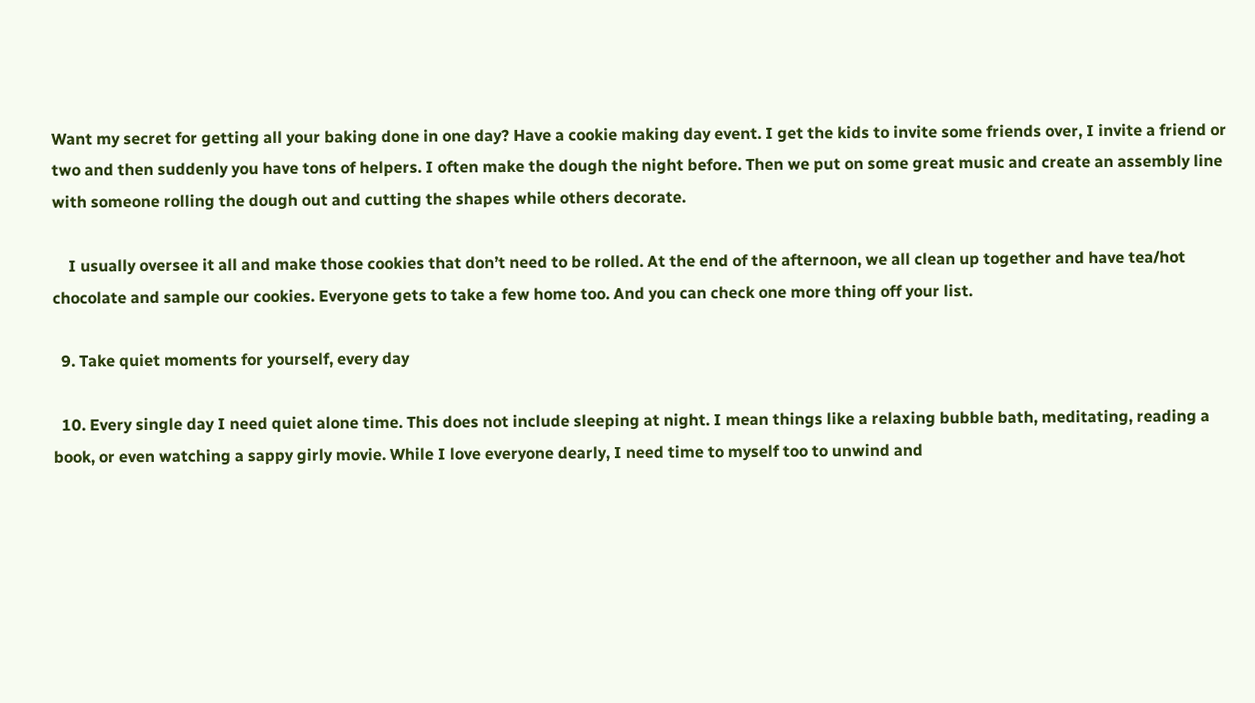Want my secret for getting all your baking done in one day? Have a cookie making day event. I get the kids to invite some friends over, I invite a friend or two and then suddenly you have tons of helpers. I often make the dough the night before. Then we put on some great music and create an assembly line with someone rolling the dough out and cutting the shapes while others decorate.

    I usually oversee it all and make those cookies that don’t need to be rolled. At the end of the afternoon, we all clean up together and have tea/hot chocolate and sample our cookies. Everyone gets to take a few home too. And you can check one more thing off your list.

  9. Take quiet moments for yourself, every day

  10. Every single day I need quiet alone time. This does not include sleeping at night. I mean things like a relaxing bubble bath, meditating, reading a book, or even watching a sappy girly movie. While I love everyone dearly, I need time to myself too to unwind and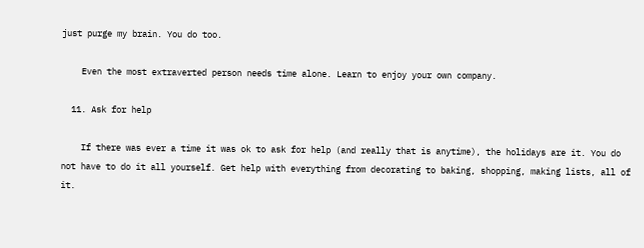just purge my brain. You do too.

    Even the most extraverted person needs time alone. Learn to enjoy your own company.

  11. Ask for help

    If there was ever a time it was ok to ask for help (and really that is anytime), the holidays are it. You do not have to do it all yourself. Get help with everything from decorating to baking, shopping, making lists, all of it.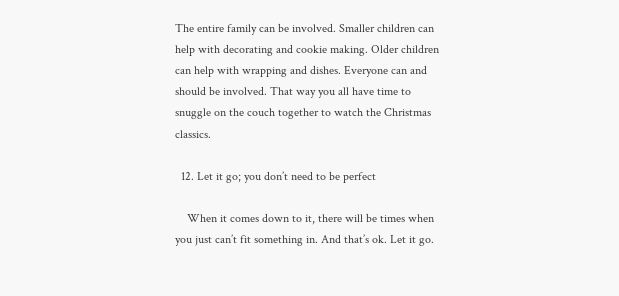The entire family can be involved. Smaller children can help with decorating and cookie making. Older children can help with wrapping and dishes. Everyone can and should be involved. That way you all have time to snuggle on the couch together to watch the Christmas classics.

  12. Let it go; you don’t need to be perfect

    When it comes down to it, there will be times when you just can’t fit something in. And that’s ok. Let it go.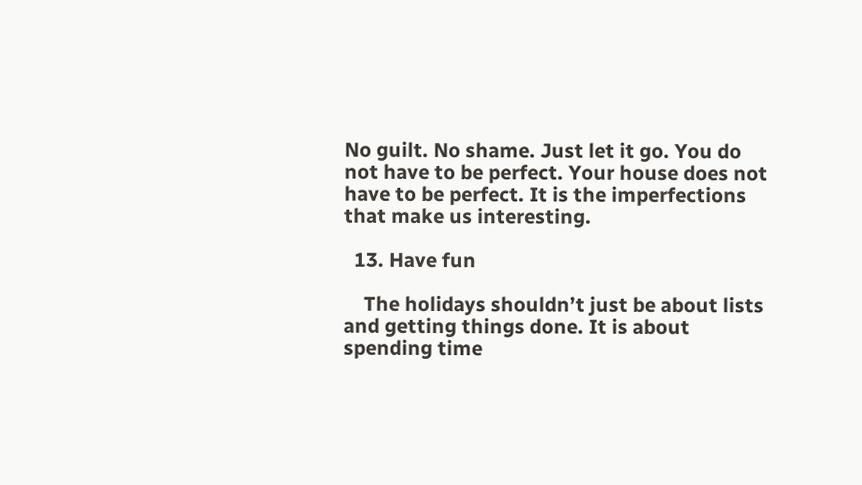No guilt. No shame. Just let it go. You do not have to be perfect. Your house does not have to be perfect. It is the imperfections that make us interesting.

  13. Have fun

    The holidays shouldn’t just be about lists and getting things done. It is about spending time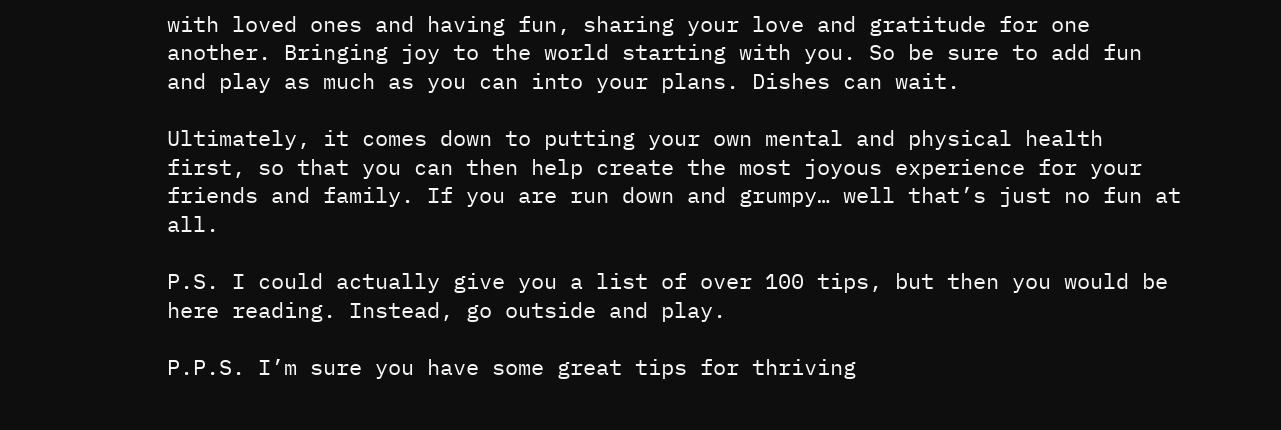with loved ones and having fun, sharing your love and gratitude for one another. Bringing joy to the world starting with you. So be sure to add fun and play as much as you can into your plans. Dishes can wait.

Ultimately, it comes down to putting your own mental and physical health first, so that you can then help create the most joyous experience for your friends and family. If you are run down and grumpy… well that’s just no fun at all.

P.S. I could actually give you a list of over 100 tips, but then you would be here reading. Instead, go outside and play.

P.P.S. I’m sure you have some great tips for thriving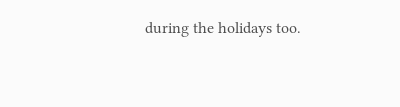during the holidays too.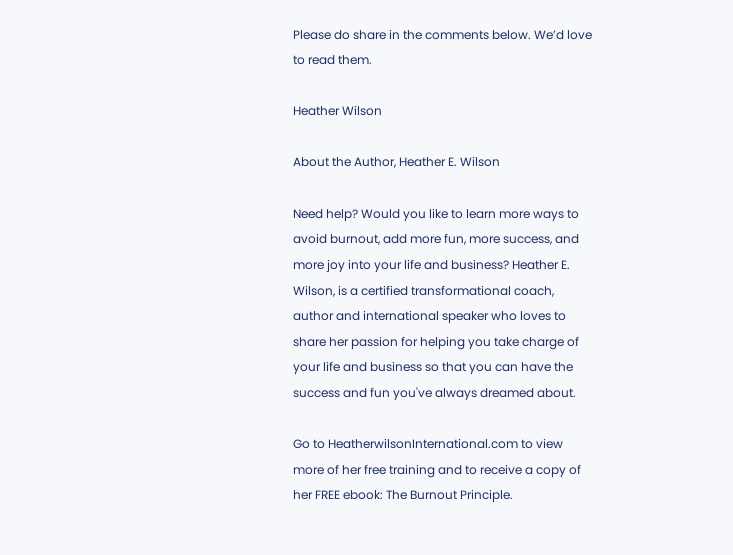Please do share in the comments below. We’d love to read them.

Heather Wilson

About the Author, Heather E. Wilson

Need help? Would you like to learn more ways to avoid burnout, add more fun, more success, and more joy into your life and business? Heather E. Wilson, is a certified transformational coach, author and international speaker who loves to share her passion for helping you take charge of your life and business so that you can have the success and fun you've always dreamed about.

Go to HeatherwilsonInternational.com to view more of her free training and to receive a copy of her FREE ebook: The Burnout Principle.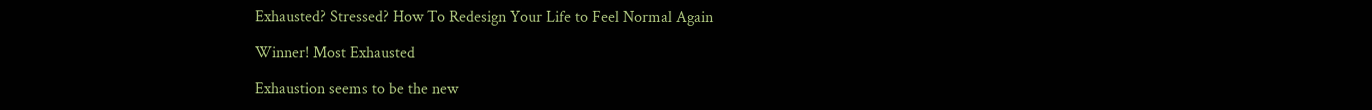Exhausted? Stressed? How To Redesign Your Life to Feel Normal Again

Winner! Most Exhausted

Exhaustion seems to be the new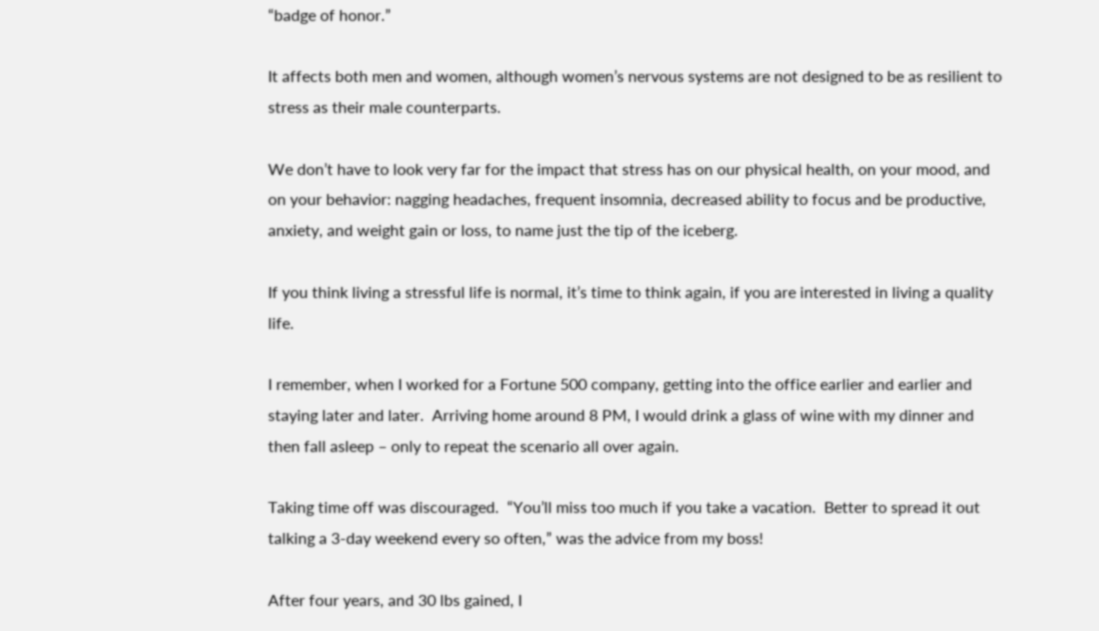“badge of honor.”

It affects both men and women, although women’s nervous systems are not designed to be as resilient to stress as their male counterparts.

We don’t have to look very far for the impact that stress has on our physical health, on your mood, and on your behavior: nagging headaches, frequent insomnia, decreased ability to focus and be productive, anxiety, and weight gain or loss, to name just the tip of the iceberg.

If you think living a stressful life is normal, it’s time to think again, if you are interested in living a quality life.

I remember, when I worked for a Fortune 500 company, getting into the office earlier and earlier and staying later and later.  Arriving home around 8 PM, I would drink a glass of wine with my dinner and then fall asleep – only to repeat the scenario all over again.

Taking time off was discouraged.  “You’ll miss too much if you take a vacation.  Better to spread it out talking a 3-day weekend every so often,” was the advice from my boss!

After four years, and 30 lbs gained, I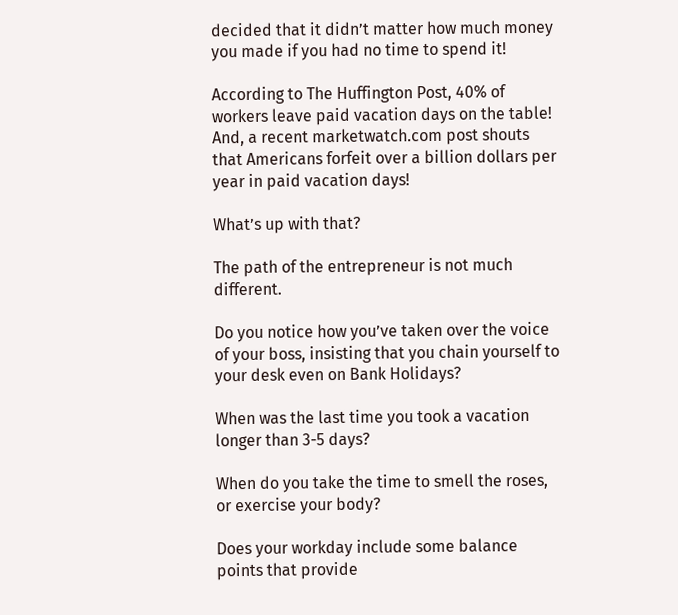decided that it didn’t matter how much money you made if you had no time to spend it!

According to The Huffington Post, 40% of workers leave paid vacation days on the table!  And, a recent marketwatch.com post shouts that Americans forfeit over a billion dollars per year in paid vacation days!

What’s up with that?

The path of the entrepreneur is not much different.

Do you notice how you’ve taken over the voice of your boss, insisting that you chain yourself to your desk even on Bank Holidays?

When was the last time you took a vacation longer than 3-5 days?

When do you take the time to smell the roses, or exercise your body?

Does your workday include some balance points that provide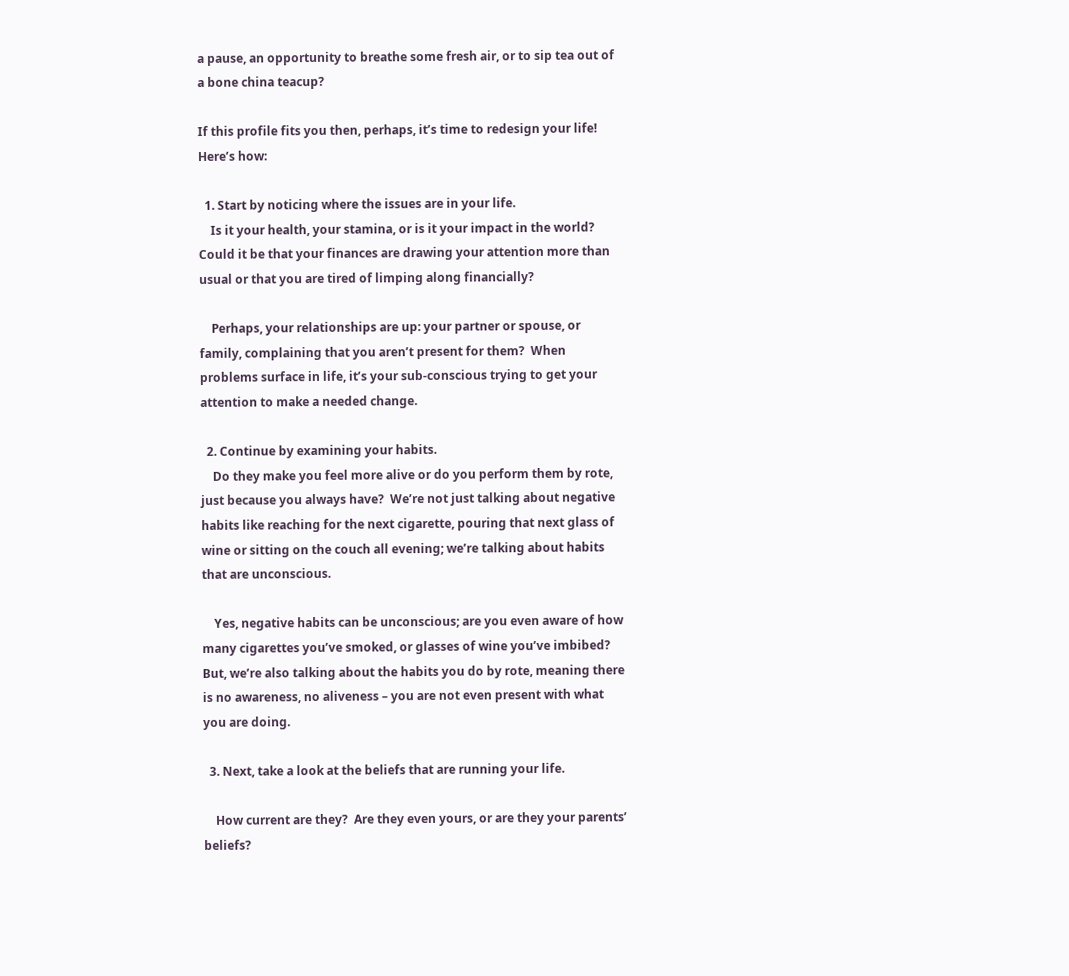a pause, an opportunity to breathe some fresh air, or to sip tea out of a bone china teacup?

If this profile fits you then, perhaps, it’s time to redesign your life!  Here’s how:

  1. Start by noticing where the issues are in your life.
    Is it your health, your stamina, or is it your impact in the world?  Could it be that your finances are drawing your attention more than usual or that you are tired of limping along financially?

    Perhaps, your relationships are up: your partner or spouse, or family, complaining that you aren’t present for them?  When problems surface in life, it’s your sub-conscious trying to get your attention to make a needed change.

  2. Continue by examining your habits.
    Do they make you feel more alive or do you perform them by rote, just because you always have?  We’re not just talking about negative habits like reaching for the next cigarette, pouring that next glass of wine or sitting on the couch all evening; we’re talking about habits that are unconscious.

    Yes, negative habits can be unconscious; are you even aware of how many cigarettes you’ve smoked, or glasses of wine you’ve imbibed?  But, we’re also talking about the habits you do by rote, meaning there is no awareness, no aliveness – you are not even present with what you are doing.

  3. Next, take a look at the beliefs that are running your life.

    How current are they?  Are they even yours, or are they your parents’ beliefs?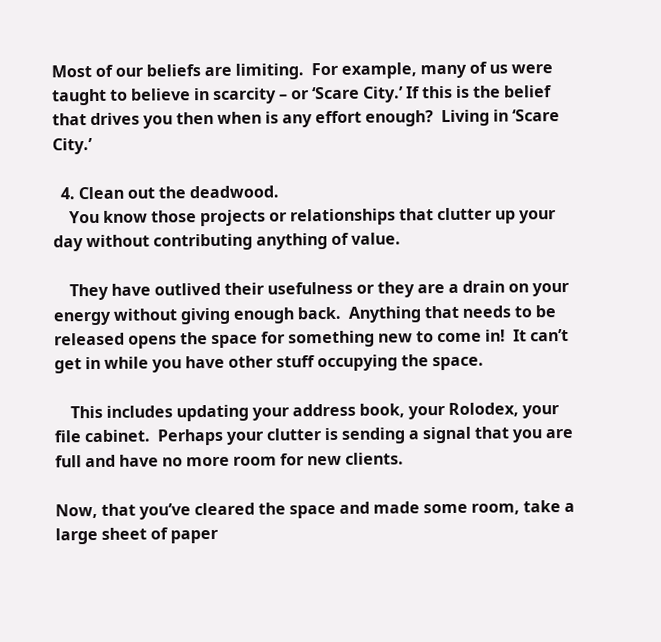Most of our beliefs are limiting.  For example, many of us were taught to believe in scarcity – or ‘Scare City.’ If this is the belief that drives you then when is any effort enough?  Living in ‘Scare City.’

  4. Clean out the deadwood.
    You know those projects or relationships that clutter up your day without contributing anything of value.

    They have outlived their usefulness or they are a drain on your energy without giving enough back.  Anything that needs to be released opens the space for something new to come in!  It can’t get in while you have other stuff occupying the space.

    This includes updating your address book, your Rolodex, your file cabinet.  Perhaps your clutter is sending a signal that you are full and have no more room for new clients.

Now, that you’ve cleared the space and made some room, take a large sheet of paper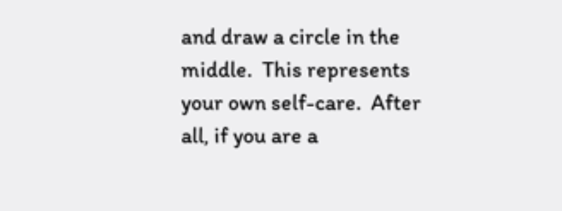and draw a circle in the middle.  This represents your own self-care.  After all, if you are a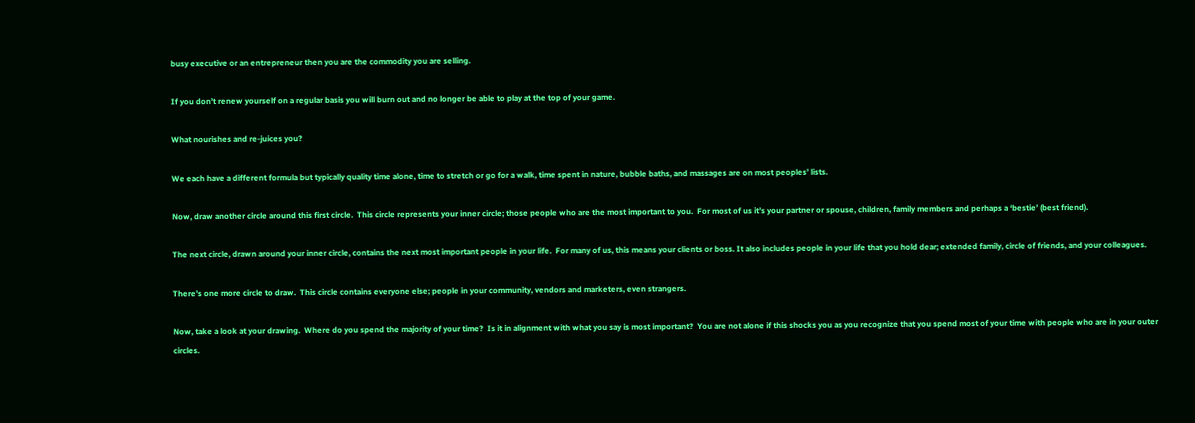busy executive or an entrepreneur then you are the commodity you are selling.

If you don’t renew yourself on a regular basis you will burn out and no longer be able to play at the top of your game.

What nourishes and re-juices you?

We each have a different formula but typically quality time alone, time to stretch or go for a walk, time spent in nature, bubble baths, and massages are on most peoples’ lists.

Now, draw another circle around this first circle.  This circle represents your inner circle; those people who are the most important to you.  For most of us it’s your partner or spouse, children, family members and perhaps a ‘bestie’ (best friend).

The next circle, drawn around your inner circle, contains the next most important people in your life.  For many of us, this means your clients or boss. It also includes people in your life that you hold dear; extended family, circle of friends, and your colleagues.

There’s one more circle to draw.  This circle contains everyone else; people in your community, vendors and marketers, even strangers.

Now, take a look at your drawing.  Where do you spend the majority of your time?  Is it in alignment with what you say is most important?  You are not alone if this shocks you as you recognize that you spend most of your time with people who are in your outer circles.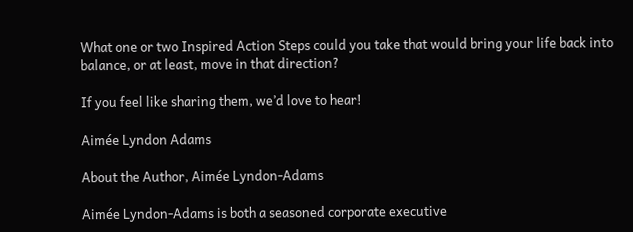What one or two Inspired Action Steps could you take that would bring your life back into balance, or at least, move in that direction?

If you feel like sharing them, we’d love to hear!

Aimée Lyndon Adams

About the Author, Aimée Lyndon-Adams

Aimée Lyndon-Adams is both a seasoned corporate executive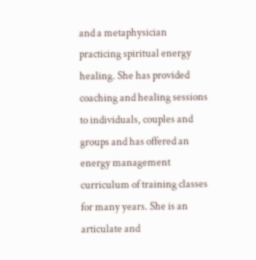and a metaphysician practicing spiritual energy healing. She has provided coaching and healing sessions to individuals, couples and groups and has offered an energy management curriculum of training classes for many years. She is an articulate and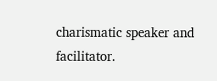charismatic speaker and facilitator.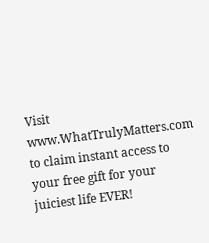Visit www.WhatTrulyMatters.com to claim instant access to your free gift for your juiciest life EVER!